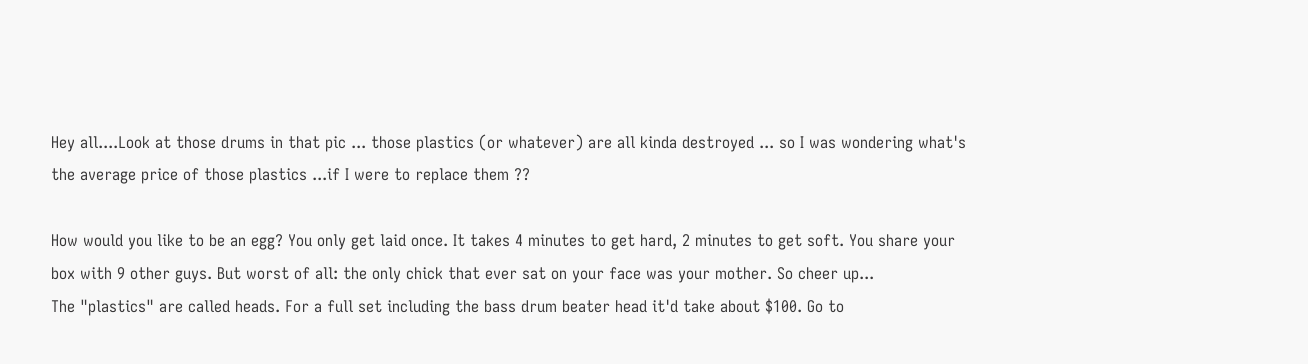Hey all....Look at those drums in that pic ... those plastics (or whatever) are all kinda destroyed ... so I was wondering what's the average price of those plastics ...if I were to replace them ??

How would you like to be an egg? You only get laid once. It takes 4 minutes to get hard, 2 minutes to get soft. You share your box with 9 other guys. But worst of all: the only chick that ever sat on your face was your mother. So cheer up...
The "plastics" are called heads. For a full set including the bass drum beater head it'd take about $100. Go to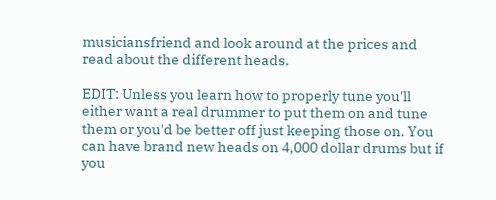musiciansfriend and look around at the prices and read about the different heads.

EDIT: Unless you learn how to properly tune you'll either want a real drummer to put them on and tune them or you'd be better off just keeping those on. You can have brand new heads on 4,000 dollar drums but if you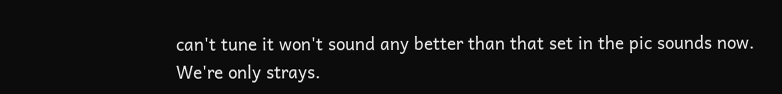can't tune it won't sound any better than that set in the pic sounds now.
We're only strays.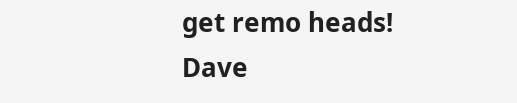get remo heads!
Dave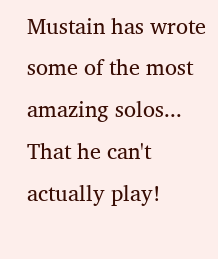Mustain has wrote some of the most amazing solos...
That he can't actually play!